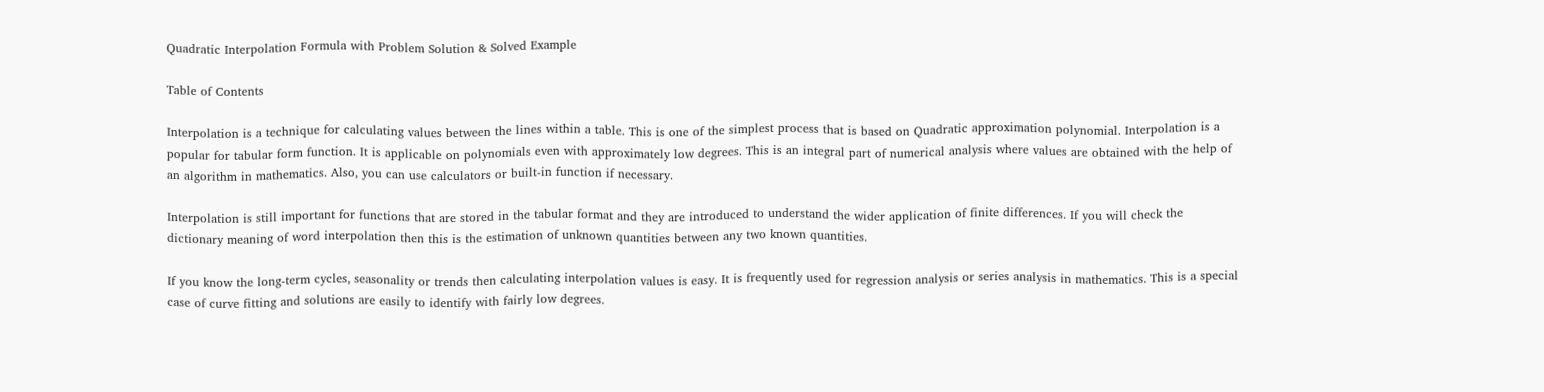Quadratic Interpolation Formula with Problem Solution & Solved Example

Table of Contents

Interpolation is a technique for calculating values between the lines within a table. This is one of the simplest process that is based on Quadratic approximation polynomial. Interpolation is a popular for tabular form function. It is applicable on polynomials even with approximately low degrees. This is an integral part of numerical analysis where values are obtained with the help of an algorithm in mathematics. Also, you can use calculators or built-in function if necessary.

Interpolation is still important for functions that are stored in the tabular format and they are introduced to understand the wider application of finite differences. If you will check the dictionary meaning of word interpolation then this is the estimation of unknown quantities between any two known quantities.

If you know the long-term cycles, seasonality or trends then calculating interpolation values is easy. It is frequently used for regression analysis or series analysis in mathematics. This is a special case of curve fitting and solutions are easily to identify with fairly low degrees.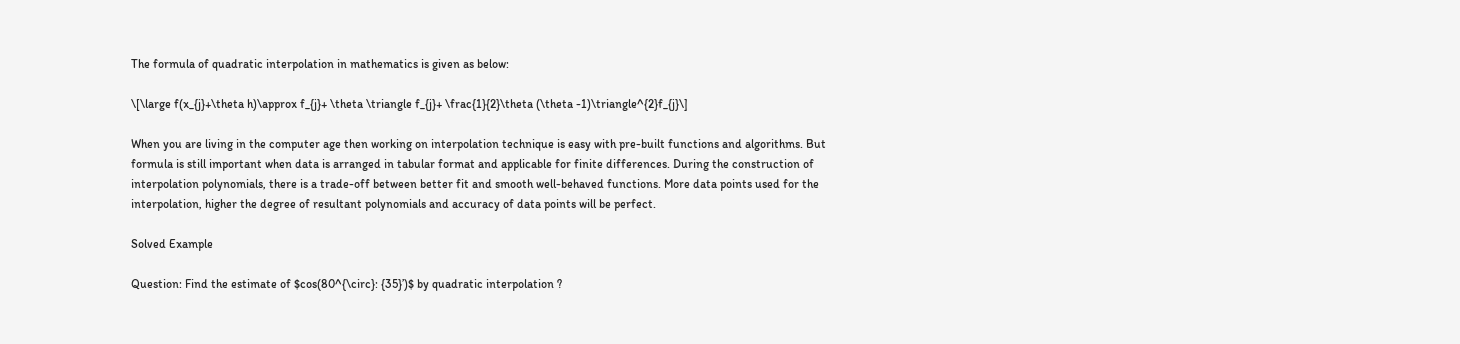The formula of quadratic interpolation in mathematics is given as below:

\[\large f(x_{j}+\theta h)\approx f_{j}+ \theta \triangle f_{j}+ \frac{1}{2}\theta (\theta -1)\triangle^{2}f_{j}\]

When you are living in the computer age then working on interpolation technique is easy with pre-built functions and algorithms. But formula is still important when data is arranged in tabular format and applicable for finite differences. During the construction of interpolation polynomials, there is a trade-off between better fit and smooth well-behaved functions. More data points used for the interpolation, higher the degree of resultant polynomials and accuracy of data points will be perfect.

Solved Example

Question: Find the estimate of $cos(80^{\circ}: {35}’)$ by quadratic interpolation ?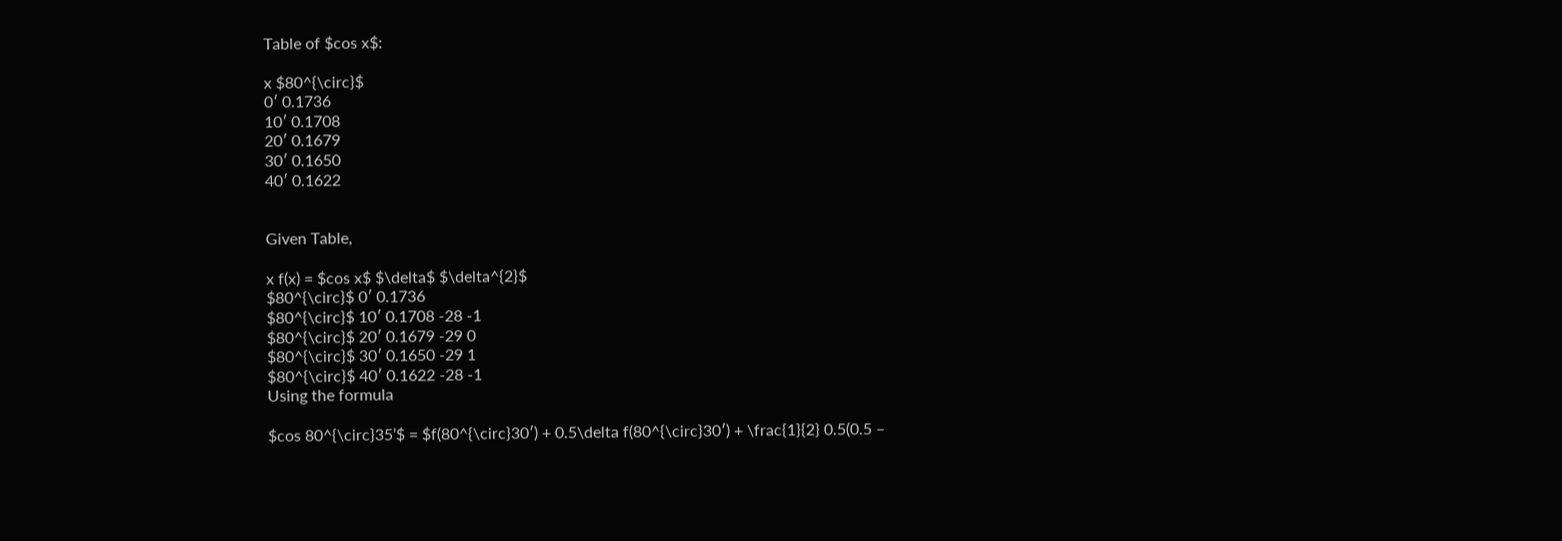Table of $cos x$:

x $80^{\circ}$
0′ 0.1736
10′ 0.1708
20′ 0.1679
30′ 0.1650
40′ 0.1622


Given Table,

x f(x) = $cos x$ $\delta$ $\delta^{2}$
$80^{\circ}$ 0′ 0.1736
$80^{\circ}$ 10′ 0.1708 -28 -1
$80^{\circ}$ 20′ 0.1679 -29 0
$80^{\circ}$ 30′ 0.1650 -29 1
$80^{\circ}$ 40′ 0.1622 -28 -1
Using the formula

$cos 80^{\circ}35’$ = $f(80^{\circ}30′) + 0.5\delta f(80^{\circ}30′) + \frac{1}{2} 0.5(0.5 –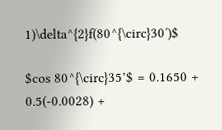1)\delta^{2}f(80^{\circ}30′)$

$cos 80^{\circ}35’$ = 0.1650 + 0.5(-0.0028) +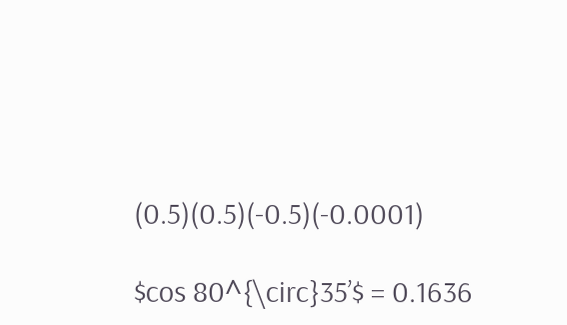(0.5)(0.5)(-0.5)(-0.0001)

$cos 80^{\circ}35’$ = 0.1636